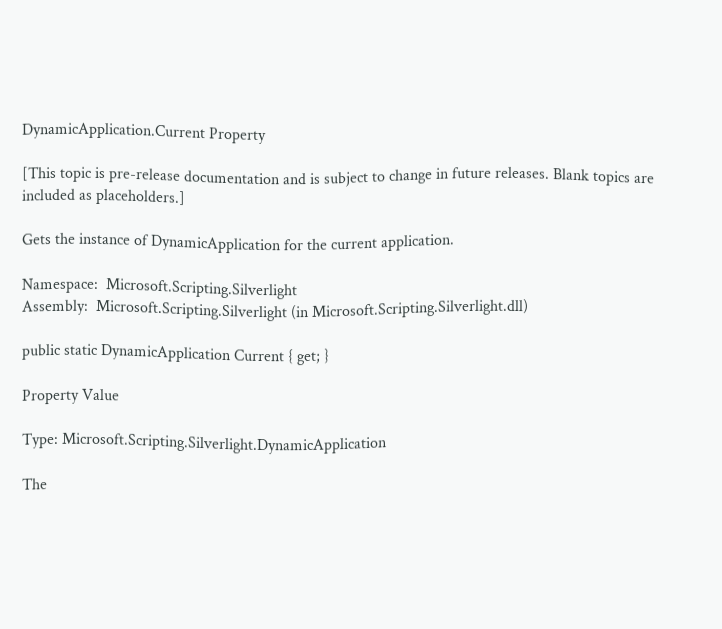DynamicApplication.Current Property

[This topic is pre-release documentation and is subject to change in future releases. Blank topics are included as placeholders.]

Gets the instance of DynamicApplication for the current application.

Namespace:  Microsoft.Scripting.Silverlight
Assembly:  Microsoft.Scripting.Silverlight (in Microsoft.Scripting.Silverlight.dll)

public static DynamicApplication Current { get; }

Property Value

Type: Microsoft.Scripting.Silverlight.DynamicApplication

The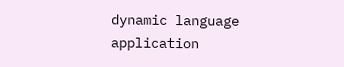dynamic language application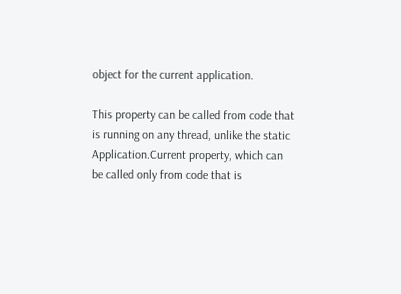object for the current application.

This property can be called from code that is running on any thread, unlike the static Application.Current property, which can be called only from code that is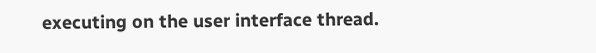executing on the user interface thread.